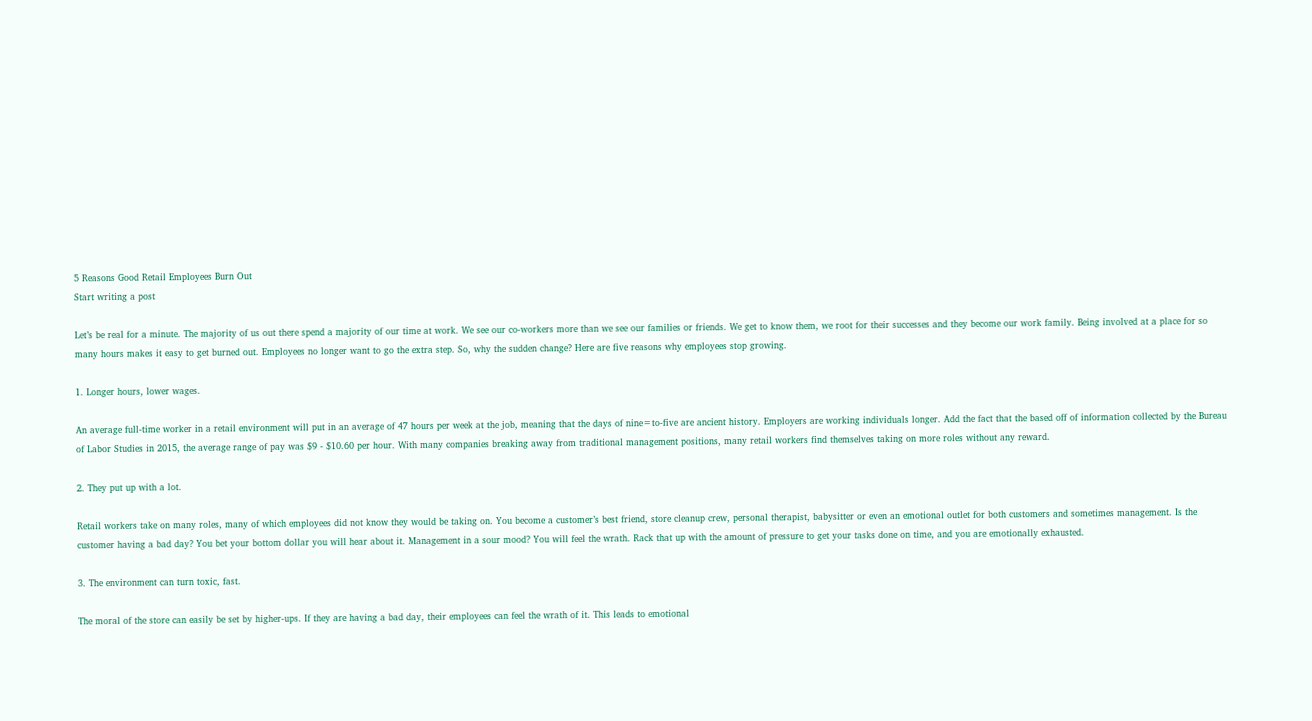5 Reasons Good Retail Employees Burn Out
Start writing a post

Let’s be real for a minute. The majority of us out there spend a majority of our time at work. We see our co-workers more than we see our families or friends. We get to know them, we root for their successes and they become our work family. Being involved at a place for so many hours makes it easy to get burned out. Employees no longer want to go the extra step. So, why the sudden change? Here are five reasons why employees stop growing.

1. Longer hours, lower wages.

An average full-time worker in a retail environment will put in an average of 47 hours per week at the job, meaning that the days of nine=to-five are ancient history. Employers are working individuals longer. Add the fact that the based off of information collected by the Bureau of Labor Studies in 2015, the average range of pay was $9 - $10.60 per hour. With many companies breaking away from traditional management positions, many retail workers find themselves taking on more roles without any reward.

2. They put up with a lot.

Retail workers take on many roles, many of which employees did not know they would be taking on. You become a customer’s best friend, store cleanup crew, personal therapist, babysitter or even an emotional outlet for both customers and sometimes management. Is the customer having a bad day? You bet your bottom dollar you will hear about it. Management in a sour mood? You will feel the wrath. Rack that up with the amount of pressure to get your tasks done on time, and you are emotionally exhausted.

3. The environment can turn toxic, fast.

The moral of the store can easily be set by higher-ups. If they are having a bad day, their employees can feel the wrath of it. This leads to emotional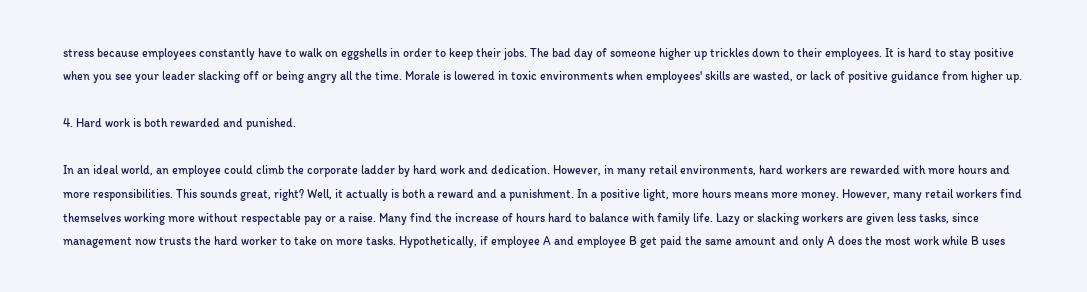stress because employees constantly have to walk on eggshells in order to keep their jobs. The bad day of someone higher up trickles down to their employees. It is hard to stay positive when you see your leader slacking off or being angry all the time. Morale is lowered in toxic environments when employees' skills are wasted, or lack of positive guidance from higher up.

4. Hard work is both rewarded and punished.

In an ideal world, an employee could climb the corporate ladder by hard work and dedication. However, in many retail environments, hard workers are rewarded with more hours and more responsibilities. This sounds great, right? Well, it actually is both a reward and a punishment. In a positive light, more hours means more money. However, many retail workers find themselves working more without respectable pay or a raise. Many find the increase of hours hard to balance with family life. Lazy or slacking workers are given less tasks, since management now trusts the hard worker to take on more tasks. Hypothetically, if employee A and employee B get paid the same amount and only A does the most work while B uses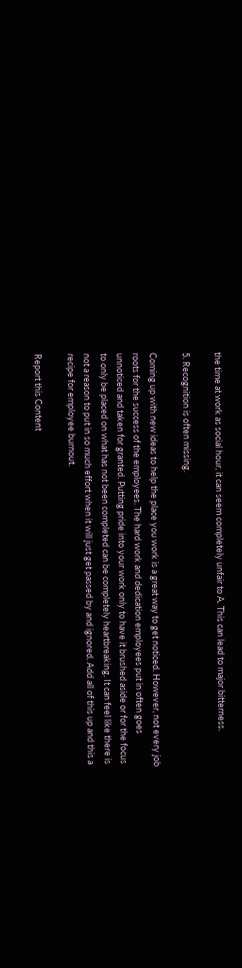the time at work as social hour, it can seem completely unfair to A. This can lead to major bitterness.

5. Recognition is often missing.

Coming up with new ideas to help the place you work is a great way to get noticed. However, not every job roots for the success of the employees. The hard work and dedication employees put in often goes unnoticed and taken for granted. Putting pride into your work only to have it brushed aside or for the focus to only be placed on what has not been completed can be completely heartbreaking. It can feel like there is not a reason to put in so much effort when it will just get passed by and ignored. Add all of this up and this a recipe for employee burnout.

Report this Content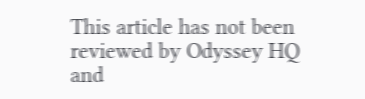This article has not been reviewed by Odyssey HQ and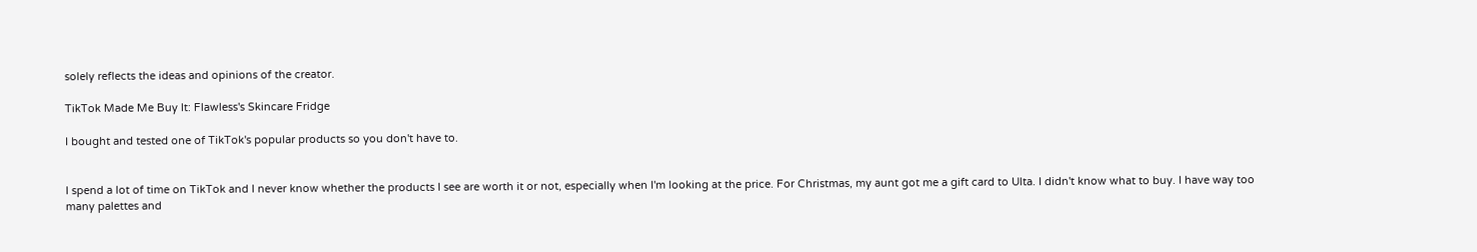solely reflects the ideas and opinions of the creator.

TikTok Made Me Buy It: Flawless's Skincare Fridge

I bought and tested one of TikTok's popular products so you don't have to.


I spend a lot of time on TikTok and I never know whether the products I see are worth it or not, especially when I'm looking at the price. For Christmas, my aunt got me a gift card to Ulta. I didn't know what to buy. I have way too many palettes and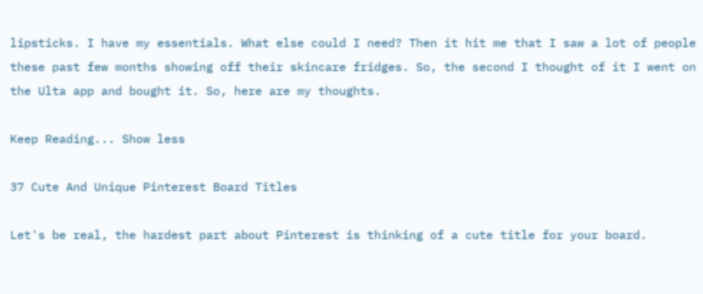lipsticks. I have my essentials. What else could I need? Then it hit me that I saw a lot of people these past few months showing off their skincare fridges. So, the second I thought of it I went on the Ulta app and bought it. So, here are my thoughts.

Keep Reading... Show less

37 Cute And Unique Pinterest Board Titles

Let's be real, the hardest part about Pinterest is thinking of a cute title for your board.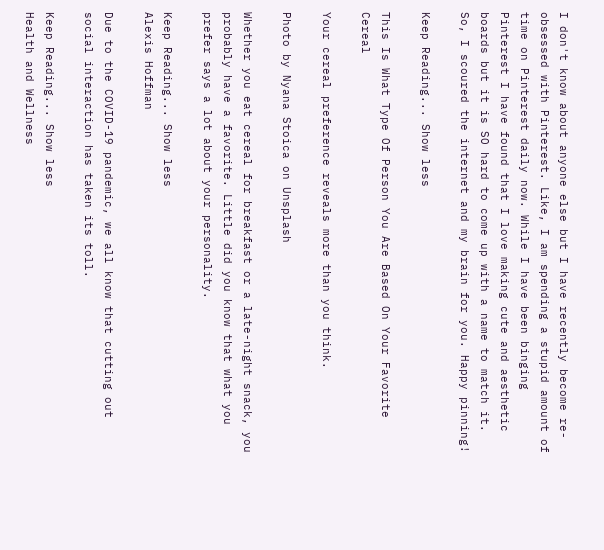I don't know about anyone else but I have recently become re-obsessed with Pinterest. Like, I am spending a stupid amount of time on Pinterest daily now. While I have been binging Pinterest I have found that I love making cute and aesthetic boards but it is SO hard to come up with a name to match it. So, I scoured the internet and my brain for you. Happy pinning!

Keep Reading... Show less

This Is What Type Of Person You Are Based On Your Favorite Cereal

Your cereal preference reveals more than you think.

Photo by Nyana Stoica on Unsplash

Whether you eat cereal for breakfast or a late-night snack, you probably have a favorite. Little did you know that what you prefer says a lot about your personality.

Keep Reading... Show less
Alexis Hoffman

Due to the COVID-19 pandemic, we all know that cutting out social interaction has taken its toll.

Keep Reading... Show less
Health and Wellness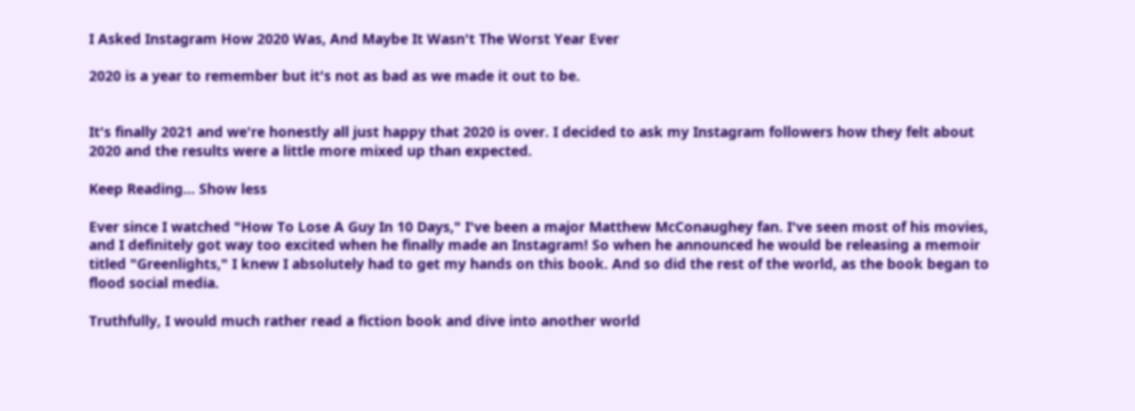I Asked Instagram How 2020 Was, And Maybe It Wasn't The Worst Year Ever

2020 is a year to remember but it's not as bad as we made it out to be.


It's finally 2021 and we're honestly all just happy that 2020 is over. I decided to ask my Instagram followers how they felt about 2020 and the results were a little more mixed up than expected.

Keep Reading... Show less

Ever since I watched "How To Lose A Guy In 10 Days," I've been a major Matthew McConaughey fan. I've seen most of his movies, and I definitely got way too excited when he finally made an Instagram! So when he announced he would be releasing a memoir titled "Greenlights," I knew I absolutely had to get my hands on this book. And so did the rest of the world, as the book began to flood social media.

Truthfully, I would much rather read a fiction book and dive into another world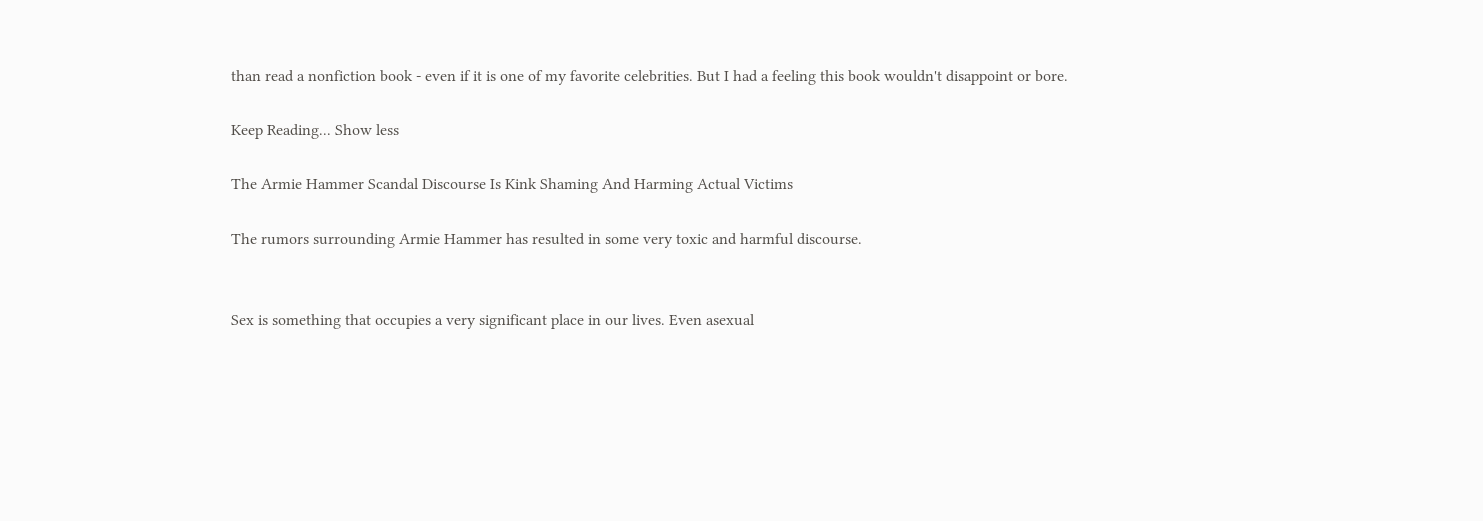than read a nonfiction book - even if it is one of my favorite celebrities. But I had a feeling this book wouldn't disappoint or bore.

Keep Reading... Show less

The Armie Hammer Scandal Discourse Is Kink Shaming And Harming Actual Victims

The rumors surrounding Armie Hammer has resulted in some very toxic and harmful discourse.


Sex is something that occupies a very significant place in our lives. Even asexual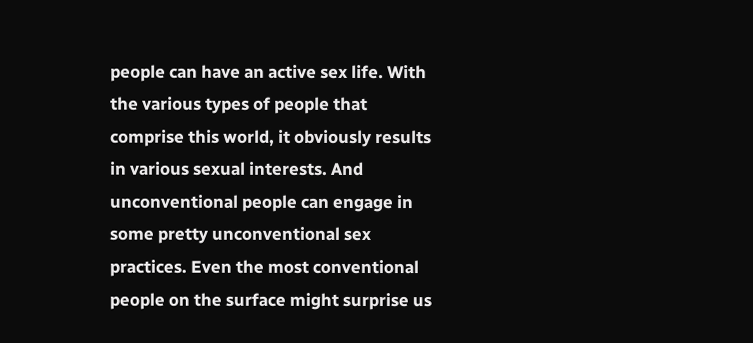people can have an active sex life. With the various types of people that comprise this world, it obviously results in various sexual interests. And unconventional people can engage in some pretty unconventional sex practices. Even the most conventional people on the surface might surprise us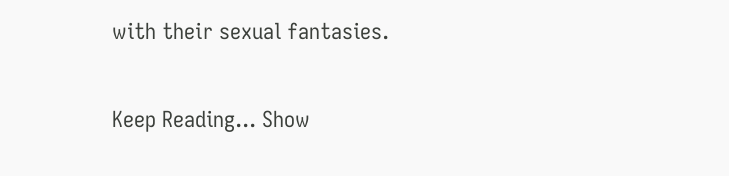with their sexual fantasies.

Keep Reading... Show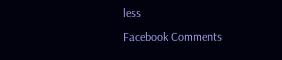less
Facebook Comments